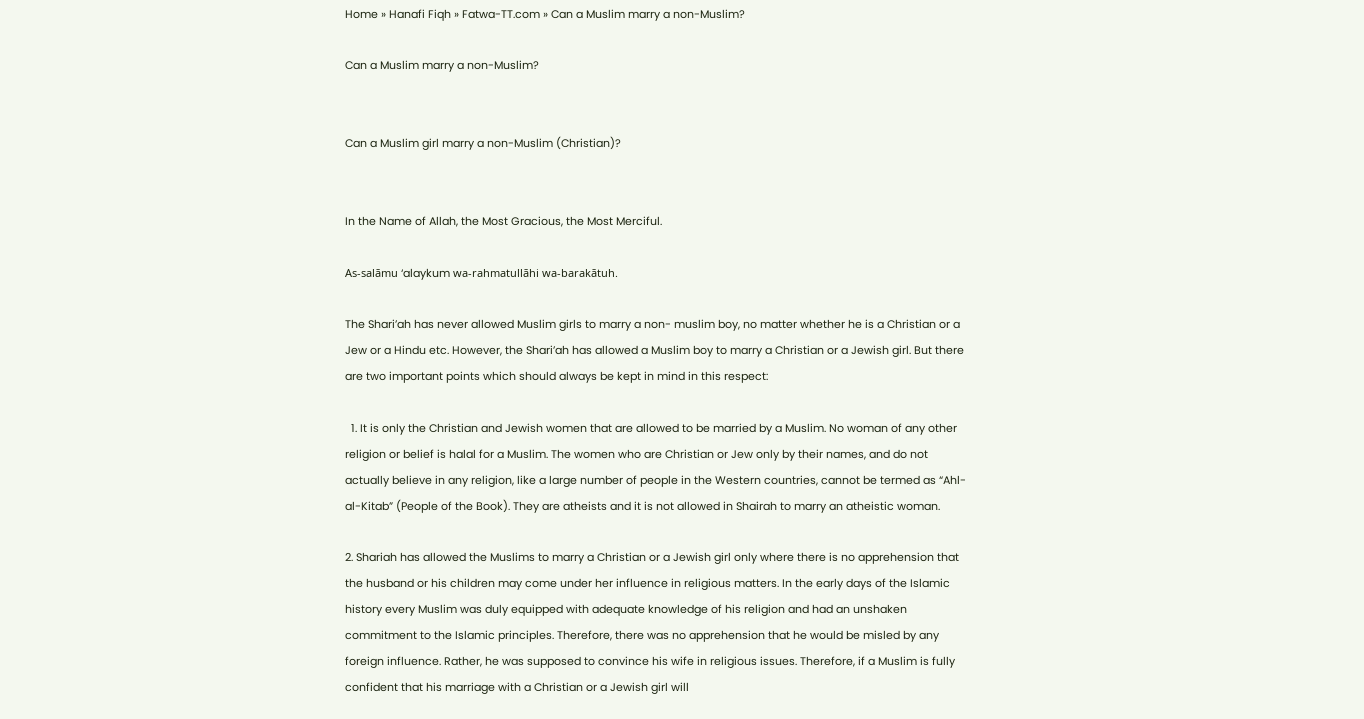Home » Hanafi Fiqh » Fatwa-TT.com » Can a Muslim marry a non-Muslim?

Can a Muslim marry a non-Muslim?


Can a Muslim girl marry a non-Muslim (Christian)?


In the Name of Allah, the Most Gracious, the Most Merciful.

As-salāmu ‘alaykum wa-rahmatullāhi wa-barakātuh.

The Shari’ah has never allowed Muslim girls to marry a non- muslim boy, no matter whether he is a Christian or a Jew or a Hindu etc. However, the Shari’ah has allowed a Muslim boy to marry a Christian or a Jewish girl. But there are two important points which should always be kept in mind in this respect:

  1. It is only the Christian and Jewish women that are allowed to be married by a Muslim. No woman of any other religion or belief is halal for a Muslim. The women who are Christian or Jew only by their names, and do not actually believe in any religion, like a large number of people in the Western countries, cannot be termed as “Ahl-al-Kitab” (People of the Book). They are atheists and it is not allowed in Shairah to marry an atheistic woman.

2. Shariah has allowed the Muslims to marry a Christian or a Jewish girl only where there is no apprehension that the husband or his children may come under her influence in religious matters. In the early days of the Islamic history every Muslim was duly equipped with adequate knowledge of his religion and had an unshaken commitment to the Islamic principles. Therefore, there was no apprehension that he would be misled by any foreign influence. Rather, he was supposed to convince his wife in religious issues. Therefore, if a Muslim is fully confident that his marriage with a Christian or a Jewish girl will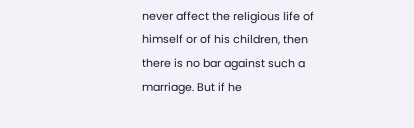never affect the religious life of himself or of his children, then there is no bar against such a marriage. But if he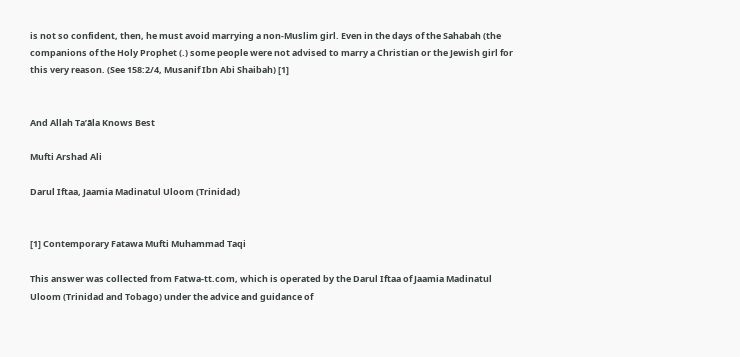is not so confident, then, he must avoid marrying a non-Muslim girl. Even in the days of the Sahabah (the companions of the Holy Prophet (.) some people were not advised to marry a Christian or the Jewish girl for this very reason. (See 158:2/4, Musanif Ibn Abi Shaibah) [1]


And Allah Ta’āla Knows Best

Mufti Arshad Ali

Darul Iftaa, Jaamia Madinatul Uloom (Trinidad)


[1] Contemporary Fatawa Mufti Muhammad Taqi

This answer was collected from Fatwa-tt.com, which is operated by the Darul Iftaa of Jaamia Madinatul Uloom (Trinidad and Tobago) under the advice and guidance of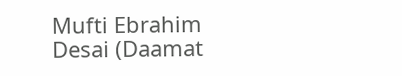Mufti Ebrahim Desai (Daamat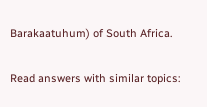Barakaatuhum) of South Africa.

Read answers with similar topics: